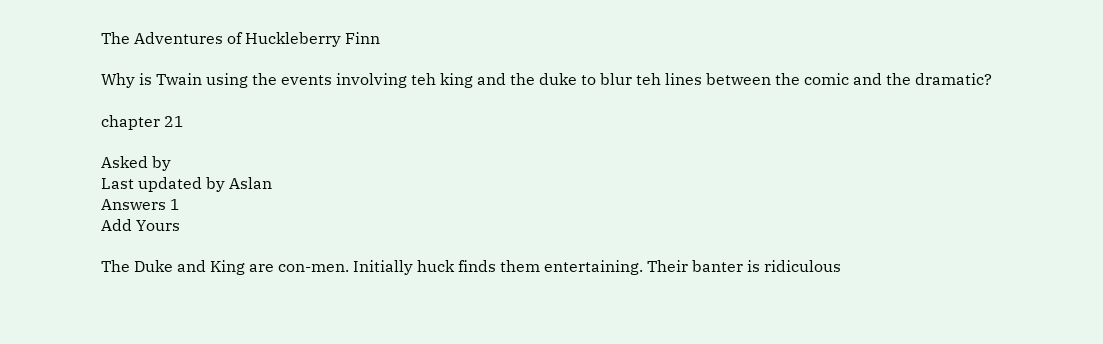The Adventures of Huckleberry Finn

Why is Twain using the events involving teh king and the duke to blur teh lines between the comic and the dramatic?

chapter 21

Asked by
Last updated by Aslan
Answers 1
Add Yours

The Duke and King are con-men. Initially huck finds them entertaining. Their banter is ridiculous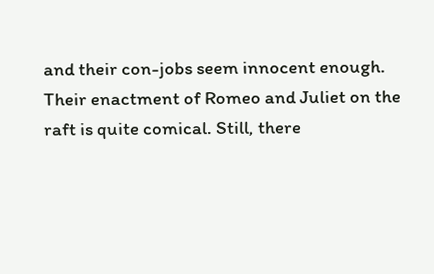and their con-jobs seem innocent enough. Their enactment of Romeo and Juliet on the raft is quite comical. Still, there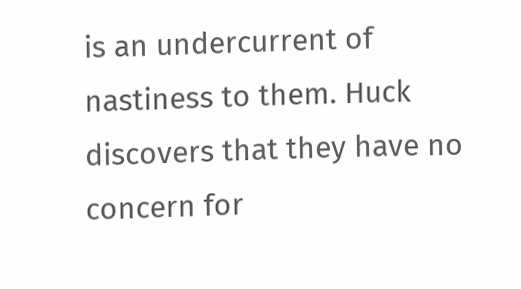is an undercurrent of nastiness to them. Huck discovers that they have no concern for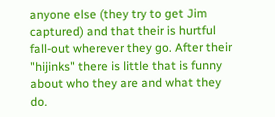anyone else (they try to get Jim captured) and that their is hurtful fall-out wherever they go. After their "hijinks" there is little that is funny about who they are and what they do.